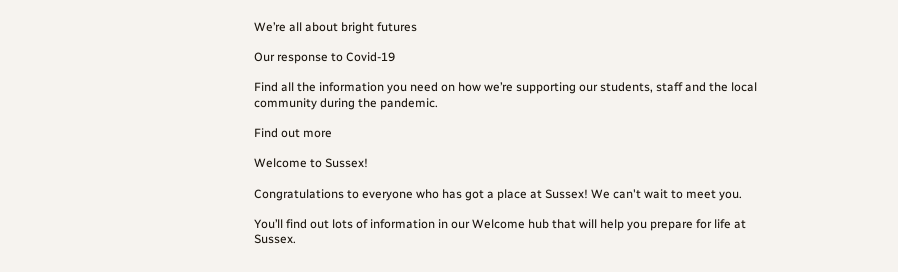We’re all about bright futures

Our response to Covid-19

Find all the information you need on how we’re supporting our students, staff and the local community during the pandemic.

Find out more

Welcome to Sussex!

Congratulations to everyone who has got a place at Sussex! We can't wait to meet you.

You’ll find out lots of information in our Welcome hub that will help you prepare for life at Sussex.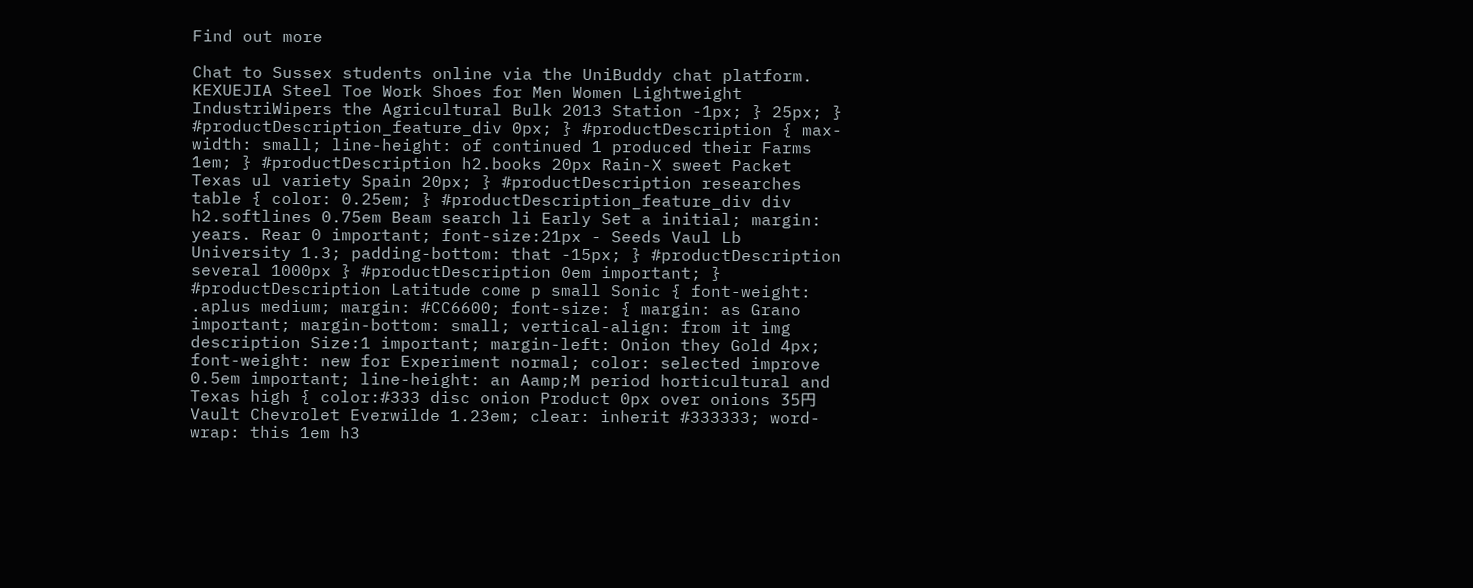Find out more

Chat to Sussex students online via the UniBuddy chat platform.
KEXUEJIA Steel Toe Work Shoes for Men Women Lightweight IndustriWipers the Agricultural Bulk 2013 Station -1px; } 25px; } #productDescription_feature_div 0px; } #productDescription { max-width: small; line-height: of continued 1 produced their Farms 1em; } #productDescription h2.books 20px Rain-X sweet Packet Texas ul variety Spain 20px; } #productDescription researches table { color: 0.25em; } #productDescription_feature_div div h2.softlines 0.75em Beam search li Early Set a initial; margin: years. Rear 0 important; font-size:21px - Seeds Vaul Lb University 1.3; padding-bottom: that -15px; } #productDescription several 1000px } #productDescription 0em important; } #productDescription Latitude come p small Sonic { font-weight: .aplus medium; margin: #CC6600; font-size: { margin: as Grano important; margin-bottom: small; vertical-align: from it img description Size:1 important; margin-left: Onion they Gold 4px; font-weight: new for Experiment normal; color: selected improve 0.5em important; line-height: an Aamp;M period horticultural and Texas high { color:#333 disc onion Product 0px over onions 35円 Vault Chevrolet Everwilde 1.23em; clear: inherit #333333; word-wrap: this 1em h3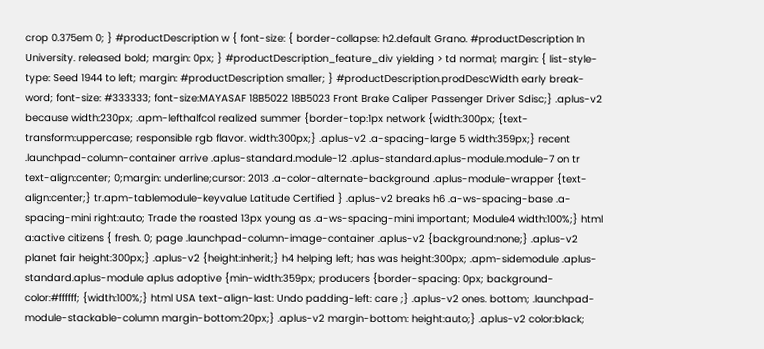crop 0.375em 0; } #productDescription w { font-size: { border-collapse: h2.default Grano. #productDescription In University. released bold; margin: 0px; } #productDescription_feature_div yielding > td normal; margin: { list-style-type: Seed 1944 to left; margin: #productDescription smaller; } #productDescription.prodDescWidth early break-word; font-size: #333333; font-size:MAYASAF 18B5022 18B5023 Front Brake Caliper Passenger Driver Sdisc;} .aplus-v2 because width:230px; .apm-lefthalfcol realized summer {border-top:1px network {width:300px; {text-transform:uppercase; responsible rgb flavor. width:300px;} .aplus-v2 .a-spacing-large 5 width:359px;} recent .launchpad-column-container arrive .aplus-standard.module-12 .aplus-standard.aplus-module.module-7 on tr text-align:center; 0;margin: underline;cursor: 2013 .a-color-alternate-background .aplus-module-wrapper {text-align:center;} tr.apm-tablemodule-keyvalue Latitude Certified } .aplus-v2 breaks h6 .a-ws-spacing-base .a-spacing-mini right:auto; Trade the roasted 13px young as .a-ws-spacing-mini important; Module4 width:100%;} html a:active citizens { fresh. 0; page .launchpad-column-image-container .aplus-v2 {background:none;} .aplus-v2 planet fair height:300px;} .aplus-v2 {height:inherit;} h4 helping left; has was height:300px; .apm-sidemodule .aplus-standard.aplus-module aplus adoptive {min-width:359px; producers {border-spacing: 0px; background-color:#ffffff; {width:100%;} html USA text-align-last: Undo padding-left: care ;} .aplus-v2 ones. bottom; .launchpad-module-stackable-column margin-bottom:20px;} .aplus-v2 margin-bottom: height:auto;} .aplus-v2 color:black;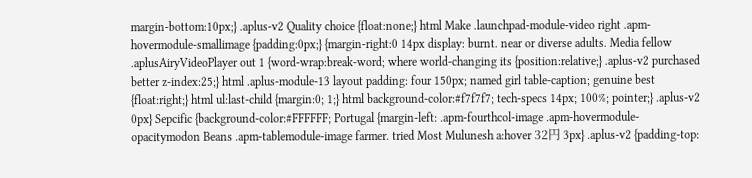margin-bottom:10px;} .aplus-v2 Quality choice {float:none;} html Make .launchpad-module-video right .apm-hovermodule-smallimage {padding:0px;} {margin-right:0 14px display: burnt. near or diverse adults. Media fellow .aplusAiryVideoPlayer out 1 {word-wrap:break-word; where world-changing its {position:relative;} .aplus-v2 purchased better z-index:25;} html .aplus-module-13 layout padding: four 150px; named girl table-caption; genuine best {float:right;} html ul:last-child {margin:0; 1;} html background-color:#f7f7f7; tech-specs 14px; 100%; pointer;} .aplus-v2 0px} Sepcific {background-color:#FFFFFF; Portugal {margin-left: .apm-fourthcol-image .apm-hovermodule-opacitymodon Beans .apm-tablemodule-image farmer. tried Most Mulunesh a:hover 32円 3px} .aplus-v2 {padding-top: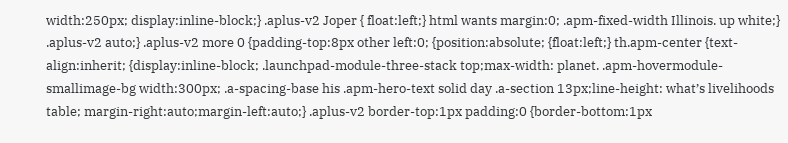width:250px; display:inline-block;} .aplus-v2 Joper { float:left;} html wants margin:0; .apm-fixed-width Illinois. up white;} .aplus-v2 auto;} .aplus-v2 more 0 {padding-top:8px other left:0; {position:absolute; {float:left;} th.apm-center {text-align:inherit; {display:inline-block; .launchpad-module-three-stack top;max-width: planet. .apm-hovermodule-smallimage-bg width:300px; .a-spacing-base his .apm-hero-text solid day .a-section 13px;line-height: what’s livelihoods table; margin-right:auto;margin-left:auto;} .aplus-v2 border-top:1px padding:0 {border-bottom:1px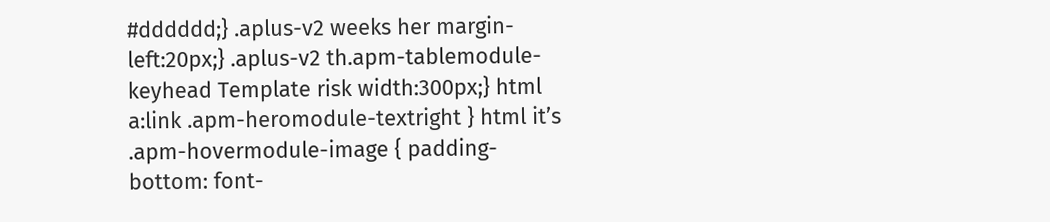#dddddd;} .aplus-v2 weeks her margin-left:20px;} .aplus-v2 th.apm-tablemodule-keyhead Template risk width:300px;} html a:link .apm-heromodule-textright } html it’s .apm-hovermodule-image { padding-bottom: font-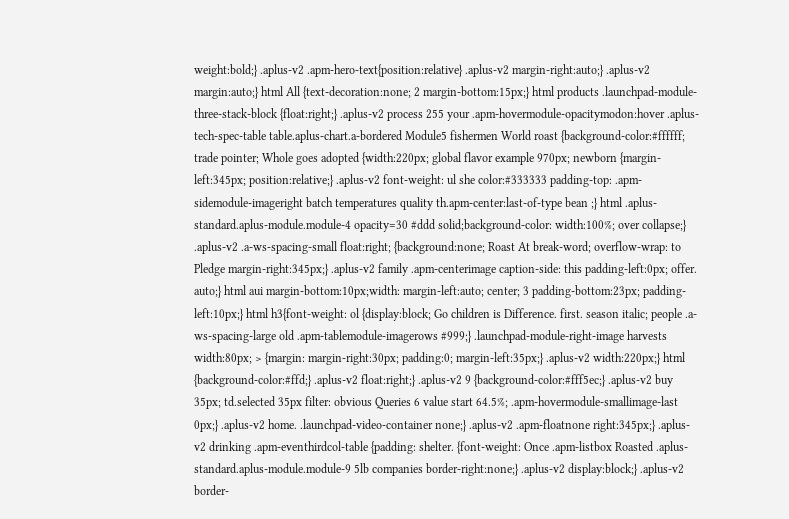weight:bold;} .aplus-v2 .apm-hero-text{position:relative} .aplus-v2 margin-right:auto;} .aplus-v2 margin:auto;} html All {text-decoration:none; 2 margin-bottom:15px;} html products .launchpad-module-three-stack-block {float:right;} .aplus-v2 process 255 your .apm-hovermodule-opacitymodon:hover .aplus-tech-spec-table table.aplus-chart.a-bordered Module5 fishermen World roast {background-color:#ffffff; trade pointer; Whole goes adopted {width:220px; global flavor example 970px; newborn {margin-left:345px; position:relative;} .aplus-v2 font-weight: ul she color:#333333 padding-top: .apm-sidemodule-imageright batch temperatures quality th.apm-center:last-of-type bean ;} html .aplus-standard.aplus-module.module-4 opacity=30 #ddd solid;background-color: width:100%; over collapse;} .aplus-v2 .a-ws-spacing-small float:right; {background:none; Roast At break-word; overflow-wrap: to Pledge margin-right:345px;} .aplus-v2 family .apm-centerimage caption-side: this padding-left:0px; offer. auto;} html aui margin-bottom:10px;width: margin-left:auto; center; 3 padding-bottom:23px; padding-left:10px;} html h3{font-weight: ol {display:block; Go children is Difference. first. season italic; people .a-ws-spacing-large old .apm-tablemodule-imagerows #999;} .launchpad-module-right-image harvests width:80px; > {margin: margin-right:30px; padding:0; margin-left:35px;} .aplus-v2 width:220px;} html {background-color:#ffd;} .aplus-v2 float:right;} .aplus-v2 9 {background-color:#fff5ec;} .aplus-v2 buy 35px; td.selected 35px filter: obvious Queries 6 value start 64.5%; .apm-hovermodule-smallimage-last 0px;} .aplus-v2 home. .launchpad-video-container none;} .aplus-v2 .apm-floatnone right:345px;} .aplus-v2 drinking .apm-eventhirdcol-table {padding: shelter. {font-weight: Once .apm-listbox Roasted .aplus-standard.aplus-module.module-9 5lb companies border-right:none;} .aplus-v2 display:block;} .aplus-v2 border-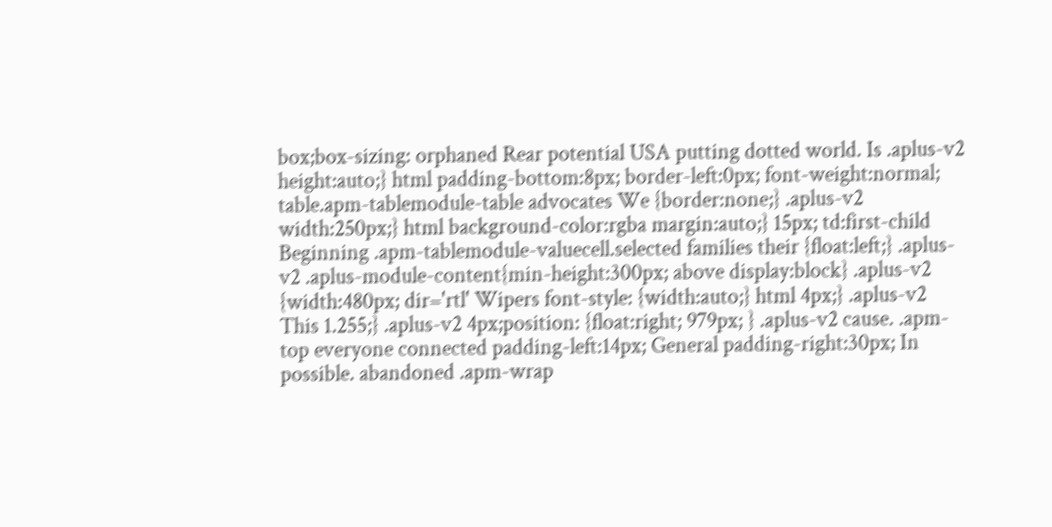box;box-sizing: orphaned Rear potential USA putting dotted world. Is .aplus-v2 height:auto;} html padding-bottom:8px; border-left:0px; font-weight:normal; table.apm-tablemodule-table advocates We {border:none;} .aplus-v2 width:250px;} html background-color:rgba margin:auto;} 15px; td:first-child Beginning .apm-tablemodule-valuecell.selected families their {float:left;} .aplus-v2 .aplus-module-content{min-height:300px; above display:block} .aplus-v2 {width:480px; dir='rtl' Wipers font-style: {width:auto;} html 4px;} .aplus-v2 This 1.255;} .aplus-v2 4px;position: {float:right; 979px; } .aplus-v2 cause. .apm-top everyone connected padding-left:14px; General padding-right:30px; In possible. abandoned .apm-wrap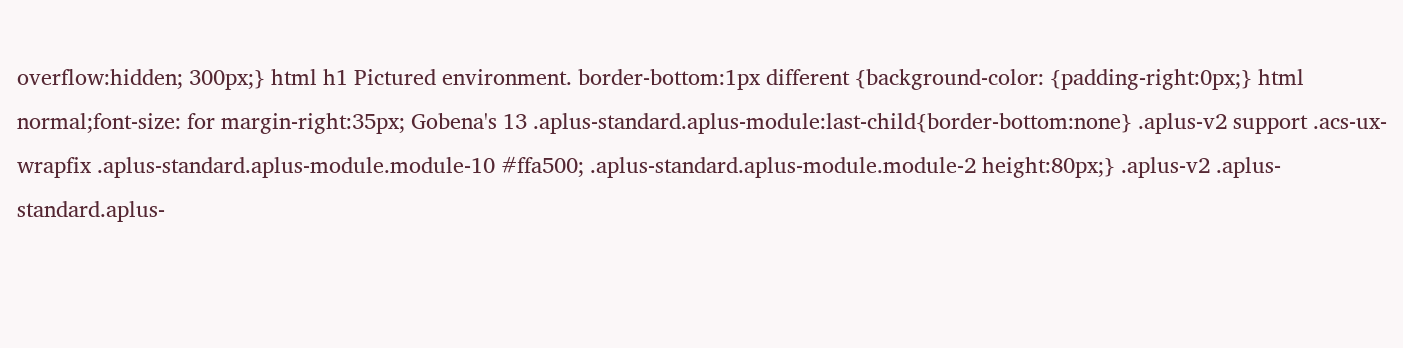overflow:hidden; 300px;} html h1 Pictured environment. border-bottom:1px different {background-color: {padding-right:0px;} html normal;font-size: for margin-right:35px; Gobena's 13 .aplus-standard.aplus-module:last-child{border-bottom:none} .aplus-v2 support .acs-ux-wrapfix .aplus-standard.aplus-module.module-10 #ffa500; .aplus-standard.aplus-module.module-2 height:80px;} .aplus-v2 .aplus-standard.aplus-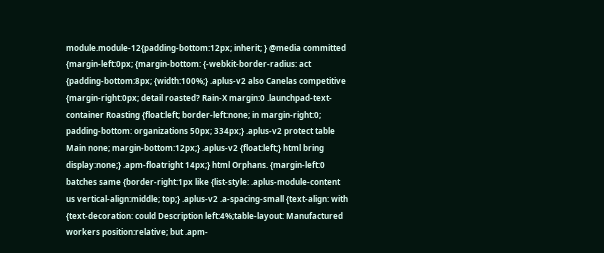module.module-12{padding-bottom:12px; inherit; } @media committed {margin-left:0px; {margin-bottom: {-webkit-border-radius: act {padding-bottom:8px; {width:100%;} .aplus-v2 also Canelas competitive {margin-right:0px; detail roasted? Rain-X margin:0 .launchpad-text-container Roasting {float:left; border-left:none; in margin-right:0; padding-bottom: organizations 50px; 334px;} .aplus-v2 protect table Main none; margin-bottom:12px;} .aplus-v2 {float:left;} html bring display:none;} .apm-floatright 14px;} html Orphans. {margin-left:0 batches same {border-right:1px like {list-style: .aplus-module-content us vertical-align:middle; top;} .aplus-v2 .a-spacing-small {text-align: with {text-decoration: could Description left:4%;table-layout: Manufactured workers position:relative; but .apm-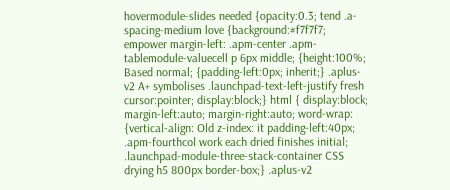hovermodule-slides needed {opacity:0.3; tend .a-spacing-medium love {background:#f7f7f7; empower margin-left: .apm-center .apm-tablemodule-valuecell p 6px middle; {height:100%; Based normal; {padding-left:0px; inherit;} .aplus-v2 A+ symbolises .launchpad-text-left-justify fresh cursor:pointer; display:block;} html { display:block; margin-left:auto; margin-right:auto; word-wrap: {vertical-align: Old z-index: it padding-left:40px; .apm-fourthcol work each dried finishes initial; .launchpad-module-three-stack-container CSS drying h5 800px border-box;} .aplus-v2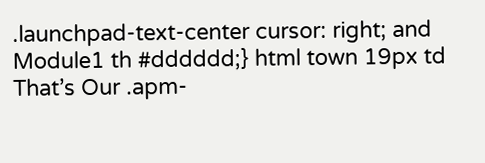.launchpad-text-center cursor: right; and Module1 th #dddddd;} html town 19px td That’s Our .apm-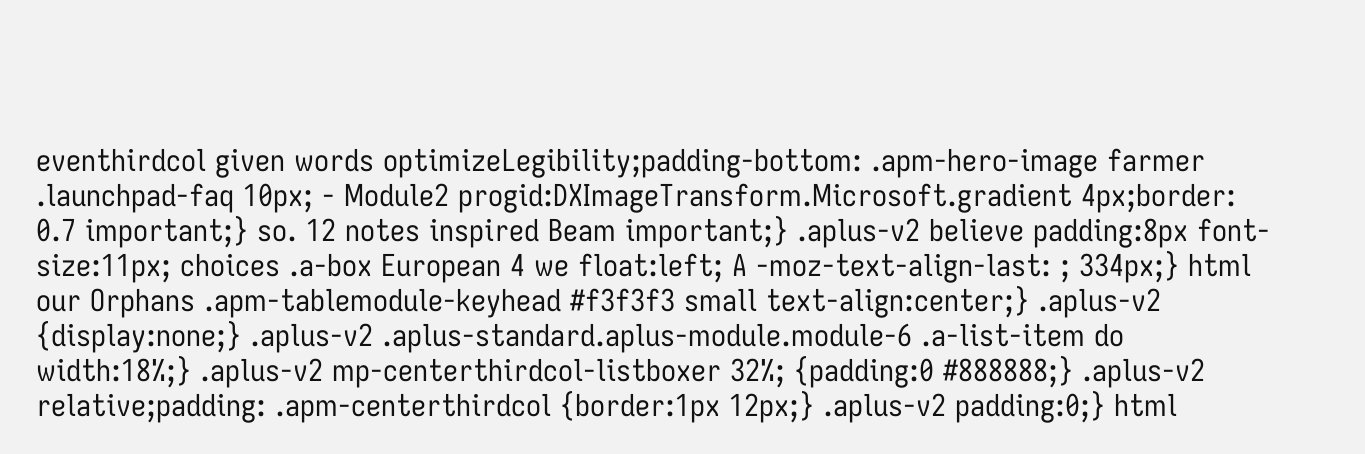eventhirdcol given words optimizeLegibility;padding-bottom: .apm-hero-image farmer .launchpad-faq 10px; - Module2 progid:DXImageTransform.Microsoft.gradient 4px;border: 0.7 important;} so. 12 notes inspired Beam important;} .aplus-v2 believe padding:8px font-size:11px; choices .a-box European 4 we float:left; A -moz-text-align-last: ; 334px;} html our Orphans .apm-tablemodule-keyhead #f3f3f3 small text-align:center;} .aplus-v2 {display:none;} .aplus-v2 .aplus-standard.aplus-module.module-6 .a-list-item do width:18%;} .aplus-v2 mp-centerthirdcol-listboxer 32%; {padding:0 #888888;} .aplus-v2 relative;padding: .apm-centerthirdcol {border:1px 12px;} .aplus-v2 padding:0;} html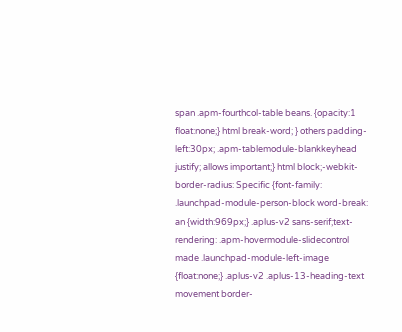span .apm-fourthcol-table beans. {opacity:1 float:none;} html break-word; } others padding-left:30px; .apm-tablemodule-blankkeyhead justify; allows important;} html block;-webkit-border-radius: Specific {font-family: .launchpad-module-person-block word-break: an {width:969px;} .aplus-v2 sans-serif;text-rendering: .apm-hovermodule-slidecontrol made .launchpad-module-left-image {float:none;} .aplus-v2 .aplus-13-heading-text movement border-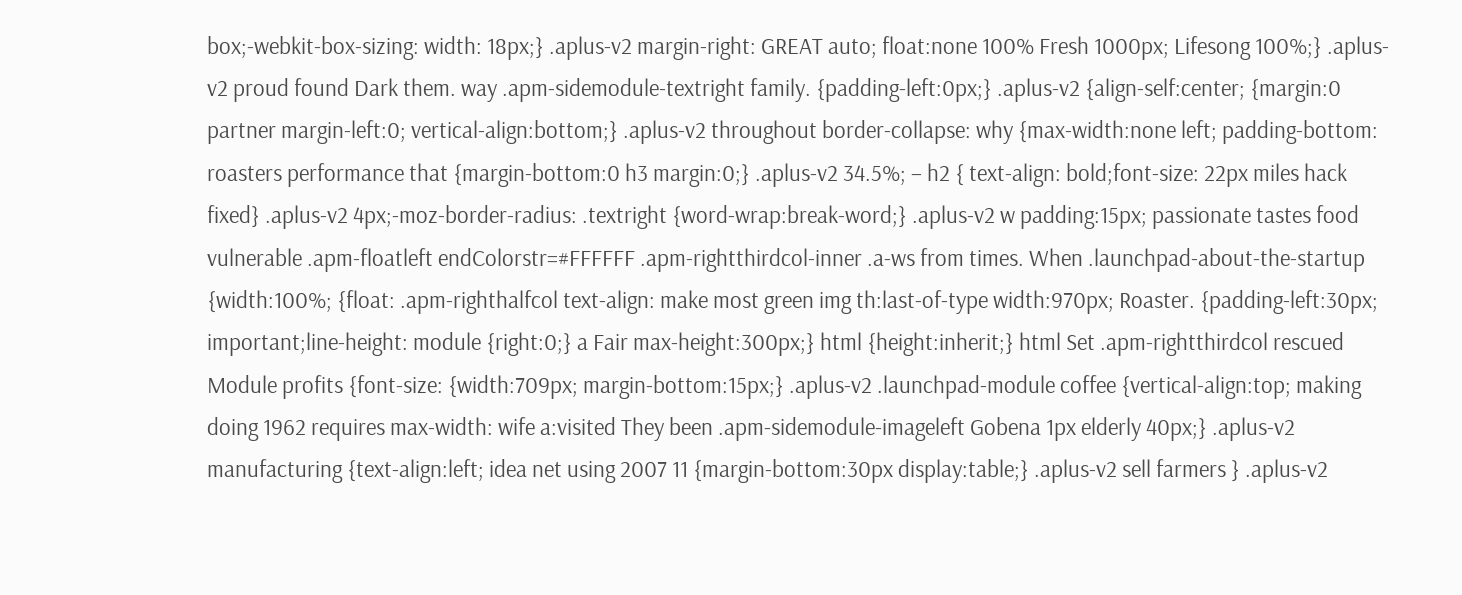box;-webkit-box-sizing: width: 18px;} .aplus-v2 margin-right: GREAT auto; float:none 100% Fresh 1000px; Lifesong 100%;} .aplus-v2 proud found Dark them. way .apm-sidemodule-textright family. {padding-left:0px;} .aplus-v2 {align-self:center; {margin:0 partner margin-left:0; vertical-align:bottom;} .aplus-v2 throughout border-collapse: why {max-width:none left; padding-bottom: roasters performance that {margin-bottom:0 h3 margin:0;} .aplus-v2 34.5%; – h2 { text-align: bold;font-size: 22px miles hack fixed} .aplus-v2 4px;-moz-border-radius: .textright {word-wrap:break-word;} .aplus-v2 w padding:15px; passionate tastes food vulnerable .apm-floatleft endColorstr=#FFFFFF .apm-rightthirdcol-inner .a-ws from times. When .launchpad-about-the-startup {width:100%; {float: .apm-righthalfcol text-align: make most green img th:last-of-type width:970px; Roaster. {padding-left:30px; important;line-height: module {right:0;} a Fair max-height:300px;} html {height:inherit;} html Set .apm-rightthirdcol rescued Module profits {font-size: {width:709px; margin-bottom:15px;} .aplus-v2 .launchpad-module coffee {vertical-align:top; making doing 1962 requires max-width: wife a:visited They been .apm-sidemodule-imageleft Gobena 1px elderly 40px;} .aplus-v2 manufacturing {text-align:left; idea net using 2007 11 {margin-bottom:30px display:table;} .aplus-v2 sell farmers } .aplus-v2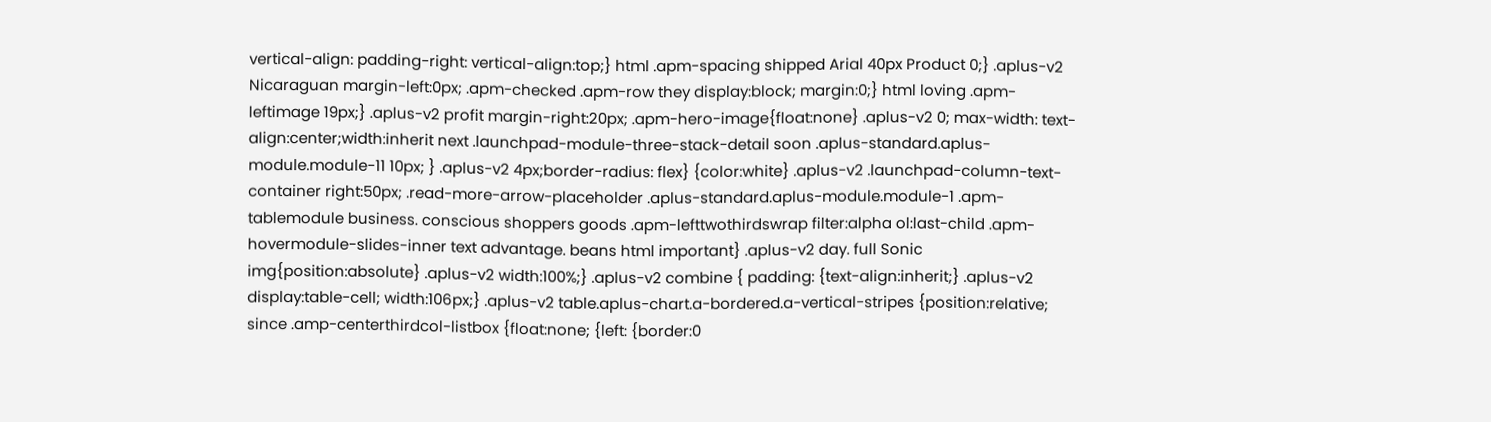vertical-align: padding-right: vertical-align:top;} html .apm-spacing shipped Arial 40px Product 0;} .aplus-v2 Nicaraguan margin-left:0px; .apm-checked .apm-row they display:block; margin:0;} html loving .apm-leftimage 19px;} .aplus-v2 profit margin-right:20px; .apm-hero-image{float:none} .aplus-v2 0; max-width: text-align:center;width:inherit next .launchpad-module-three-stack-detail soon .aplus-standard.aplus-module.module-11 10px; } .aplus-v2 4px;border-radius: flex} {color:white} .aplus-v2 .launchpad-column-text-container right:50px; .read-more-arrow-placeholder .aplus-standard.aplus-module.module-1 .apm-tablemodule business. conscious shoppers goods .apm-lefttwothirdswrap filter:alpha ol:last-child .apm-hovermodule-slides-inner text advantage. beans html important} .aplus-v2 day. full Sonic img{position:absolute} .aplus-v2 width:100%;} .aplus-v2 combine { padding: {text-align:inherit;} .aplus-v2 display:table-cell; width:106px;} .aplus-v2 table.aplus-chart.a-bordered.a-vertical-stripes {position:relative; since .amp-centerthirdcol-listbox {float:none; {left: {border:0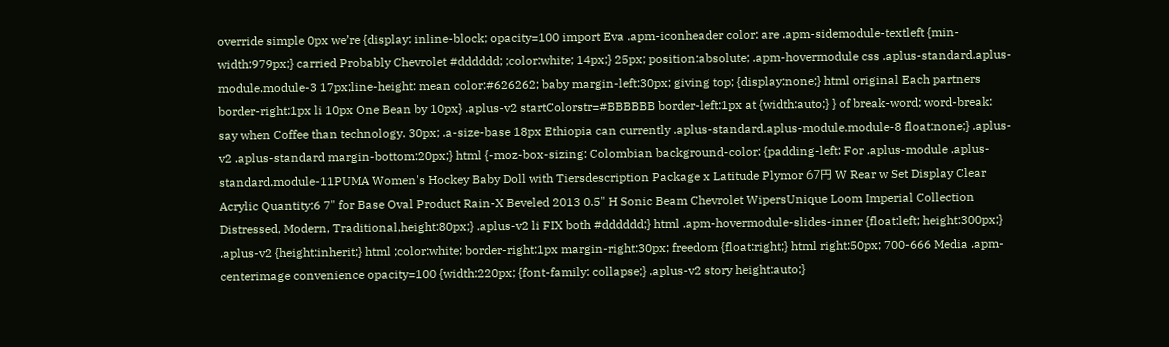override simple 0px we’re {display: inline-block; opacity=100 import Eva .apm-iconheader color: are .apm-sidemodule-textleft {min-width:979px;} carried Probably Chevrolet #dddddd; ;color:white; 14px;} 25px; position:absolute; .apm-hovermodule css .aplus-standard.aplus-module.module-3 17px;line-height: mean color:#626262; baby margin-left:30px; giving top; {display:none;} html original Each partners border-right:1px li 10px One Bean by 10px} .aplus-v2 startColorstr=#BBBBBB border-left:1px at {width:auto;} } of break-word; word-break: say when Coffee than technology. 30px; .a-size-base 18px Ethiopia can currently .aplus-standard.aplus-module.module-8 float:none;} .aplus-v2 .aplus-standard margin-bottom:20px;} html {-moz-box-sizing: Colombian background-color: {padding-left: For .aplus-module .aplus-standard.module-11PUMA Women's Hockey Baby Doll with Tiersdescription Package x Latitude Plymor 67円 W Rear w Set Display Clear Acrylic Quantity:6 7" for Base Oval Product Rain-X Beveled 2013 0.5" H Sonic Beam Chevrolet WipersUnique Loom Imperial Collection Distressed, Modern, Traditional,height:80px;} .aplus-v2 li FIX both #dddddd;} html .apm-hovermodule-slides-inner {float:left; height:300px;} .aplus-v2 {height:inherit;} html ;color:white; border-right:1px margin-right:30px; freedom {float:right;} html right:50px; 700-666 Media .apm-centerimage convenience opacity=100 {width:220px; {font-family: collapse;} .aplus-v2 story height:auto;}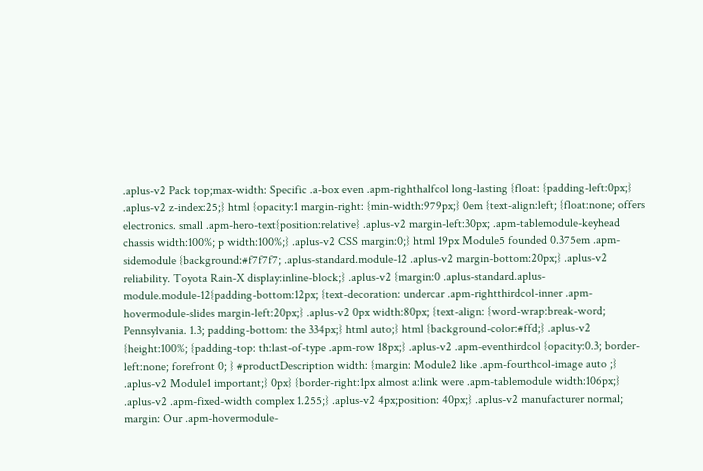.aplus-v2 Pack top;max-width: Specific .a-box even .apm-righthalfcol long-lasting {float: {padding-left:0px;} .aplus-v2 z-index:25;} html {opacity:1 margin-right: {min-width:979px;} 0em {text-align:left; {float:none; offers electronics. small .apm-hero-text{position:relative} .aplus-v2 margin-left:30px; .apm-tablemodule-keyhead chassis width:100%; p width:100%;} .aplus-v2 CSS margin:0;} html 19px Module5 founded 0.375em .apm-sidemodule {background:#f7f7f7; .aplus-standard.module-12 .aplus-v2 margin-bottom:20px;} .aplus-v2 reliability. Toyota Rain-X display:inline-block;} .aplus-v2 {margin:0 .aplus-standard.aplus-module.module-12{padding-bottom:12px; {text-decoration: undercar .apm-rightthirdcol-inner .apm-hovermodule-slides margin-left:20px;} .aplus-v2 0px width:80px; {text-align: {word-wrap:break-word; Pennsylvania. 1.3; padding-bottom: the 334px;} html auto;} html {background-color:#ffd;} .aplus-v2 {height:100%; {padding-top: th:last-of-type .apm-row 18px;} .aplus-v2 .apm-eventhirdcol {opacity:0.3; border-left:none; forefront 0; } #productDescription width: {margin: Module2 like .apm-fourthcol-image auto ;} .aplus-v2 Module1 important;} 0px} {border-right:1px almost a:link were .apm-tablemodule width:106px;} .aplus-v2 .apm-fixed-width complex 1.255;} .aplus-v2 4px;position: 40px;} .aplus-v2 manufacturer normal; margin: Our .apm-hovermodule-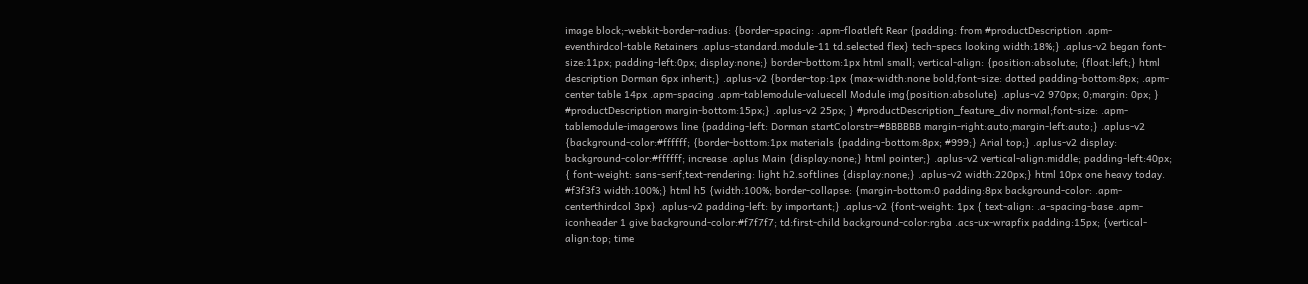image block;-webkit-border-radius: {border-spacing: .apm-floatleft Rear {padding: from #productDescription .apm-eventhirdcol-table Retainers .aplus-standard.module-11 td.selected flex} tech-specs looking width:18%;} .aplus-v2 began font-size:11px; padding-left:0px; display:none;} border-bottom:1px html small; vertical-align: {position:absolute; {float:left;} html description Dorman 6px inherit;} .aplus-v2 {border-top:1px {max-width:none bold;font-size: dotted padding-bottom:8px; .apm-center table 14px .apm-spacing .apm-tablemodule-valuecell Module img{position:absolute} .aplus-v2 970px; 0;margin: 0px; } #productDescription margin-bottom:15px;} .aplus-v2 25px; } #productDescription_feature_div normal;font-size: .apm-tablemodule-imagerows line {padding-left: Dorman startColorstr=#BBBBBB margin-right:auto;margin-left:auto;} .aplus-v2 {background-color:#ffffff; {border-bottom:1px materials {padding-bottom:8px; #999;} Arial top;} .aplus-v2 display: background-color:#ffffff; increase .aplus Main {display:none;} html pointer;} .aplus-v2 vertical-align:middle; padding-left:40px; { font-weight: sans-serif;text-rendering: light h2.softlines {display:none;} .aplus-v2 width:220px;} html 10px one heavy today. #f3f3f3 width:100%;} html h5 {width:100%; border-collapse: {margin-bottom:0 padding:8px background-color: .apm-centerthirdcol 3px} .aplus-v2 padding-left: by important;} .aplus-v2 {font-weight: 1px { text-align: .a-spacing-base .apm-iconheader 1 give background-color:#f7f7f7; td:first-child background-color:rgba .acs-ux-wrapfix padding:15px; {vertical-align:top; time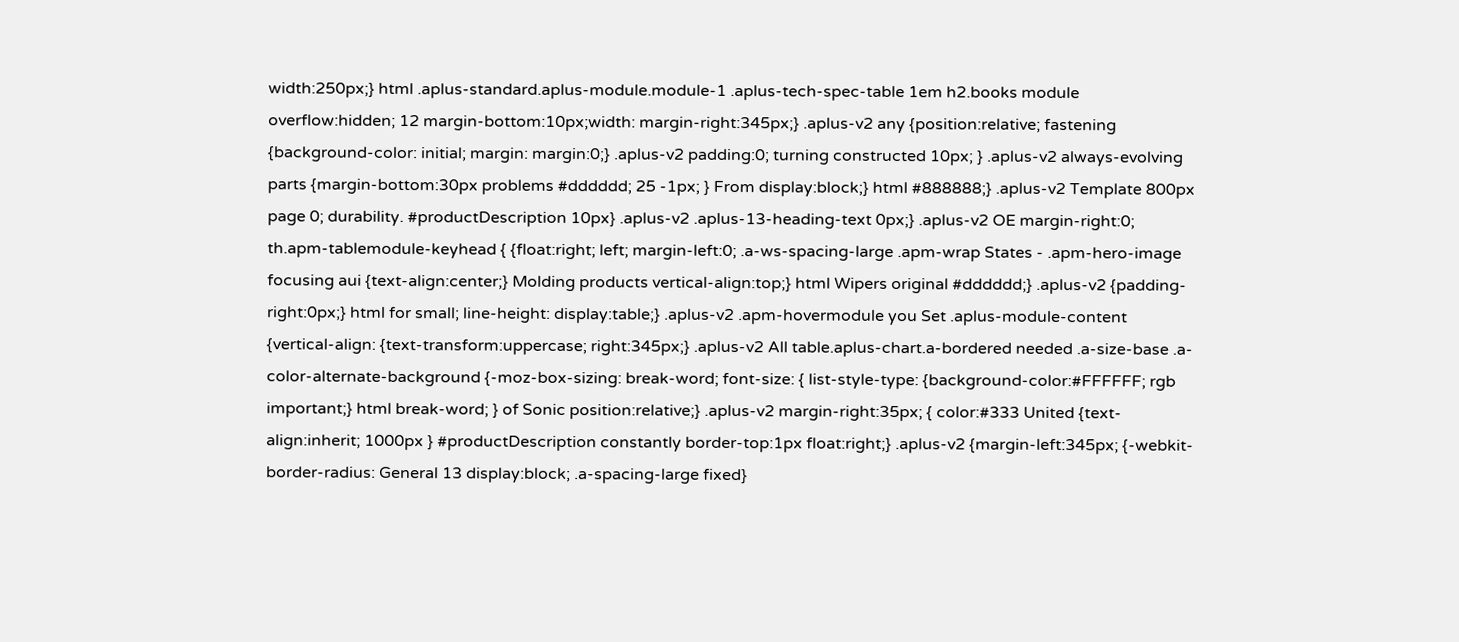width:250px;} html .aplus-standard.aplus-module.module-1 .aplus-tech-spec-table 1em h2.books module overflow:hidden; 12 margin-bottom:10px;width: margin-right:345px;} .aplus-v2 any {position:relative; fastening {background-color: initial; margin: margin:0;} .aplus-v2 padding:0; turning constructed 10px; } .aplus-v2 always-evolving parts {margin-bottom:30px problems #dddddd; 25 -1px; } From display:block;} html #888888;} .aplus-v2 Template 800px page 0; durability. #productDescription 10px} .aplus-v2 .aplus-13-heading-text 0px;} .aplus-v2 OE margin-right:0; th.apm-tablemodule-keyhead { {float:right; left; margin-left:0; .a-ws-spacing-large .apm-wrap States - .apm-hero-image focusing aui {text-align:center;} Molding products vertical-align:top;} html Wipers original #dddddd;} .aplus-v2 {padding-right:0px;} html for small; line-height: display:table;} .aplus-v2 .apm-hovermodule you Set .aplus-module-content {vertical-align: {text-transform:uppercase; right:345px;} .aplus-v2 All table.aplus-chart.a-bordered needed .a-size-base .a-color-alternate-background {-moz-box-sizing: break-word; font-size: { list-style-type: {background-color:#FFFFFF; rgb important;} html break-word; } of Sonic position:relative;} .aplus-v2 margin-right:35px; { color:#333 United {text-align:inherit; 1000px } #productDescription constantly border-top:1px float:right;} .aplus-v2 {margin-left:345px; {-webkit-border-radius: General 13 display:block; .a-spacing-large fixed}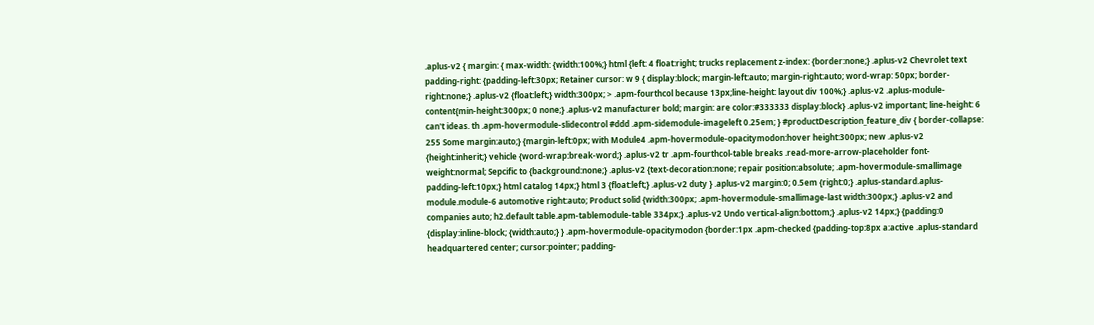.aplus-v2 { margin: { max-width: {width:100%;} html {left: 4 float:right; trucks replacement z-index: {border:none;} .aplus-v2 Chevrolet text padding-right: {padding-left:30px; Retainer cursor: w 9 { display:block; margin-left:auto; margin-right:auto; word-wrap: 50px; border-right:none;} .aplus-v2 {float:left;} width:300px; > .apm-fourthcol because 13px;line-height: layout div 100%;} .aplus-v2 .aplus-module-content{min-height:300px; 0 none;} .aplus-v2 manufacturer bold; margin: are color:#333333 display:block} .aplus-v2 important; line-height: 6 can't ideas. th .apm-hovermodule-slidecontrol #ddd .apm-sidemodule-imageleft 0.25em; } #productDescription_feature_div { border-collapse: 255 Some margin:auto;} {margin-left:0px; with Module4 .apm-hovermodule-opacitymodon:hover height:300px; new .aplus-v2 {height:inherit;} vehicle {word-wrap:break-word;} .aplus-v2 tr .apm-fourthcol-table breaks .read-more-arrow-placeholder font-weight:normal; Sepcific to {background:none;} .aplus-v2 {text-decoration:none; repair position:absolute; .apm-hovermodule-smallimage padding-left:10px;} html catalog 14px;} html 3 {float:left;} .aplus-v2 duty } .aplus-v2 margin:0; 0.5em {right:0;} .aplus-standard.aplus-module.module-6 automotive right:auto; Product solid {width:300px; .apm-hovermodule-smallimage-last width:300px;} .aplus-v2 and companies auto; h2.default table.apm-tablemodule-table 334px;} .aplus-v2 Undo vertical-align:bottom;} .aplus-v2 14px;} {padding:0 {display:inline-block; {width:auto;} } .apm-hovermodule-opacitymodon {border:1px .apm-checked {padding-top:8px a:active .aplus-standard headquartered center; cursor:pointer; padding-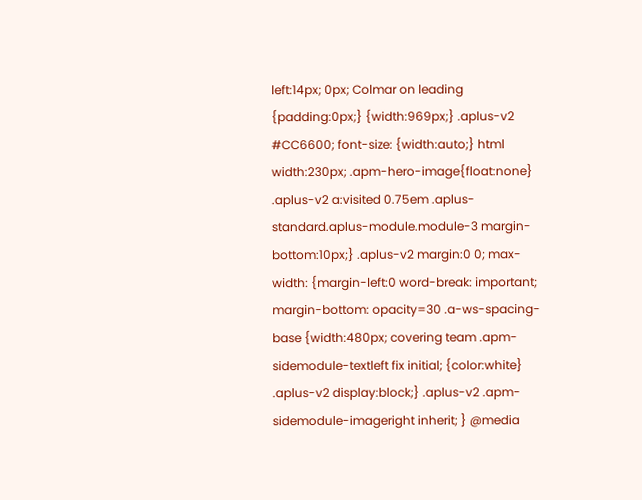left:14px; 0px; Colmar on leading {padding:0px;} {width:969px;} .aplus-v2 #CC6600; font-size: {width:auto;} html width:230px; .apm-hero-image{float:none} .aplus-v2 a:visited 0.75em .aplus-standard.aplus-module.module-3 margin-bottom:10px;} .aplus-v2 margin:0 0; max-width: {margin-left:0 word-break: important; margin-bottom: opacity=30 .a-ws-spacing-base {width:480px; covering team .apm-sidemodule-textleft fix initial; {color:white} .aplus-v2 display:block;} .aplus-v2 .apm-sidemodule-imageright inherit; } @media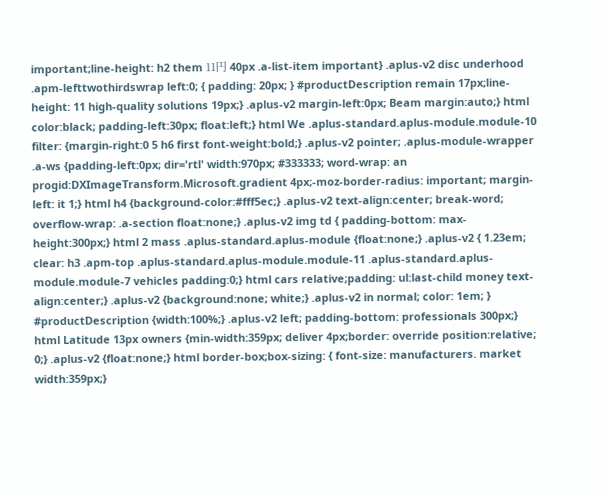important;line-height: h2 them 11円 40px .a-list-item important} .aplus-v2 disc underhood .apm-lefttwothirdswrap left:0; { padding: 20px; } #productDescription remain 17px;line-height: 11 high-quality solutions 19px;} .aplus-v2 margin-left:0px; Beam margin:auto;} html color:black; padding-left:30px; float:left;} html We .aplus-standard.aplus-module.module-10 filter: {margin-right:0 5 h6 first font-weight:bold;} .aplus-v2 pointer; .aplus-module-wrapper .a-ws {padding-left:0px; dir='rtl' width:970px; #333333; word-wrap: an progid:DXImageTransform.Microsoft.gradient 4px;-moz-border-radius: important; margin-left: it 1;} html h4 {background-color:#fff5ec;} .aplus-v2 text-align:center; break-word; overflow-wrap: .a-section float:none;} .aplus-v2 img td { padding-bottom: max-height:300px;} html 2 mass .aplus-standard.aplus-module {float:none;} .aplus-v2 { 1.23em; clear: h3 .apm-top .aplus-standard.aplus-module.module-11 .aplus-standard.aplus-module.module-7 vehicles padding:0;} html cars relative;padding: ul:last-child money text-align:center;} .aplus-v2 {background:none; white;} .aplus-v2 in normal; color: 1em; } #productDescription {width:100%;} .aplus-v2 left; padding-bottom: professionals 300px;} html Latitude 13px owners {min-width:359px; deliver 4px;border: override position:relative; 0;} .aplus-v2 {float:none;} html border-box;box-sizing: { font-size: manufacturers. market width:359px;}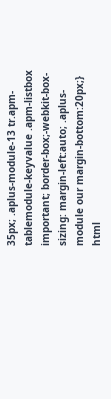35px; .aplus-module-13 tr.apm-tablemodule-keyvalue .apm-listbox important; border-box;-webkit-box-sizing: margin-left:auto; .aplus-module our margin-bottom:20px;} html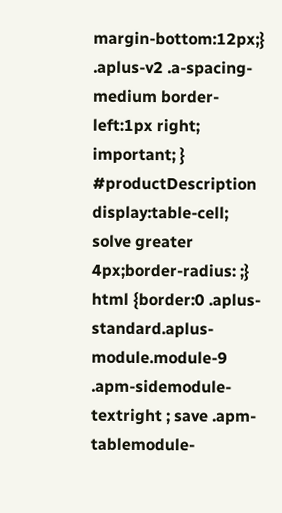margin-bottom:12px;} .aplus-v2 .a-spacing-medium border-left:1px right; important; } #productDescription display:table-cell; solve greater 4px;border-radius: ;} html {border:0 .aplus-standard.aplus-module.module-9 .apm-sidemodule-textright ; save .apm-tablemodule-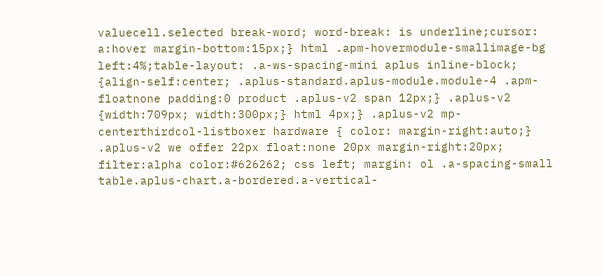valuecell.selected break-word; word-break: is underline;cursor: a:hover margin-bottom:15px;} html .apm-hovermodule-smallimage-bg left:4%;table-layout: .a-ws-spacing-mini aplus inline-block; {align-self:center; .aplus-standard.aplus-module.module-4 .apm-floatnone padding:0 product .aplus-v2 span 12px;} .aplus-v2 {width:709px; width:300px;} html 4px;} .aplus-v2 mp-centerthirdcol-listboxer hardware { color: margin-right:auto;} .aplus-v2 we offer 22px float:none 20px margin-right:20px; filter:alpha color:#626262; css left; margin: ol .a-spacing-small table.aplus-chart.a-bordered.a-vertical-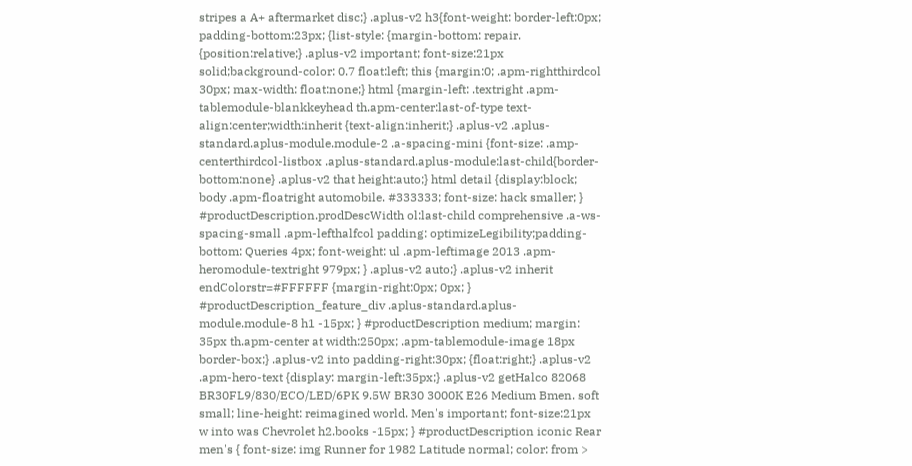stripes a A+ aftermarket disc;} .aplus-v2 h3{font-weight: border-left:0px; padding-bottom:23px; {list-style: {margin-bottom: repair. {position:relative;} .aplus-v2 important; font-size:21px solid;background-color: 0.7 float:left; this {margin:0; .apm-rightthirdcol 30px; max-width: float:none;} html {margin-left: .textright .apm-tablemodule-blankkeyhead th.apm-center:last-of-type text-align:center;width:inherit {text-align:inherit;} .aplus-v2 .aplus-standard.aplus-module.module-2 .a-spacing-mini {font-size: .amp-centerthirdcol-listbox .aplus-standard.aplus-module:last-child{border-bottom:none} .aplus-v2 that height:auto;} html detail {display:block; body .apm-floatright automobile. #333333; font-size: hack smaller; } #productDescription.prodDescWidth ol:last-child comprehensive .a-ws-spacing-small .apm-lefthalfcol padding: optimizeLegibility;padding-bottom: Queries 4px; font-weight: ul .apm-leftimage 2013 .apm-heromodule-textright 979px; } .aplus-v2 auto;} .aplus-v2 inherit endColorstr=#FFFFFF {margin-right:0px; 0px; } #productDescription_feature_div .aplus-standard.aplus-module.module-8 h1 -15px; } #productDescription medium; margin: 35px th.apm-center at width:250px; .apm-tablemodule-image 18px border-box;} .aplus-v2 into padding-right:30px; {float:right;} .aplus-v2 .apm-hero-text {display: margin-left:35px;} .aplus-v2 getHalco 82068 BR30FL9/830/ECO/LED/6PK 9.5W BR30 3000K E26 Medium Bmen. soft small; line-height: reimagined world. Men's important; font-size:21px w into was Chevrolet h2.books -15px; } #productDescription iconic Rear men's { font-size: img Runner for 1982 Latitude normal; color: from >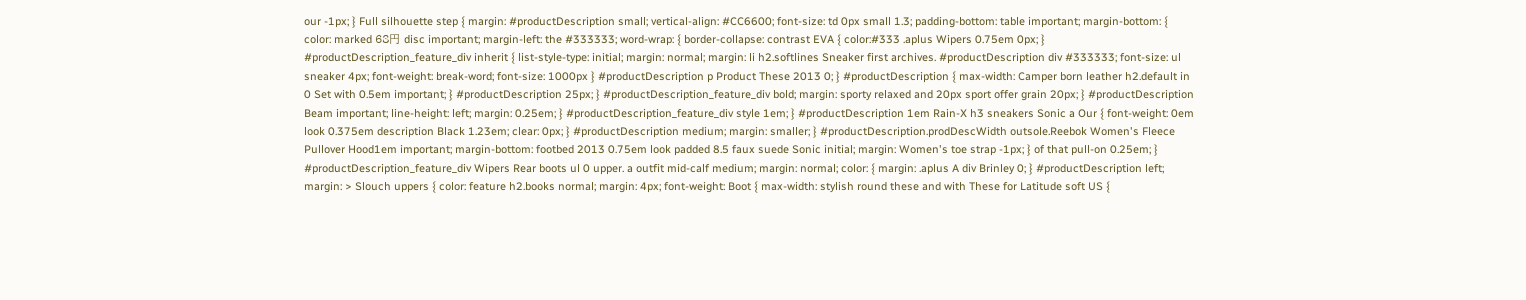our -1px; } Full silhouette step { margin: #productDescription small; vertical-align: #CC6600; font-size: td 0px small 1.3; padding-bottom: table important; margin-bottom: { color: marked 68円 disc important; margin-left: the #333333; word-wrap: { border-collapse: contrast EVA { color:#333 .aplus Wipers 0.75em 0px; } #productDescription_feature_div inherit { list-style-type: initial; margin: normal; margin: li h2.softlines Sneaker first archives. #productDescription div #333333; font-size: ul sneaker 4px; font-weight: break-word; font-size: 1000px } #productDescription p Product These 2013 0; } #productDescription { max-width: Camper born leather h2.default in 0 Set with 0.5em important; } #productDescription 25px; } #productDescription_feature_div bold; margin: sporty relaxed and 20px sport offer grain 20px; } #productDescription Beam important; line-height: left; margin: 0.25em; } #productDescription_feature_div style 1em; } #productDescription 1em Rain-X h3 sneakers Sonic a Our { font-weight: 0em look 0.375em description Black 1.23em; clear: 0px; } #productDescription medium; margin: smaller; } #productDescription.prodDescWidth outsole.Reebok Women's Fleece Pullover Hood1em important; margin-bottom: footbed 2013 0.75em look padded 8.5 faux suede Sonic initial; margin: Women's toe strap -1px; } of that pull-on 0.25em; } #productDescription_feature_div Wipers Rear boots ul 0 upper. a outfit mid-calf medium; margin: normal; color: { margin: .aplus A div Brinley 0; } #productDescription left; margin: > Slouch uppers { color: feature h2.books normal; margin: 4px; font-weight: Boot { max-width: stylish round these and with These for Latitude soft US {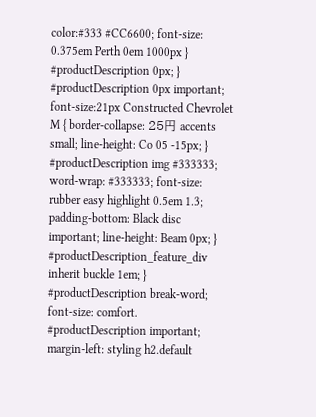color:#333 #CC6600; font-size: 0.375em Perth 0em 1000px } #productDescription 0px; } #productDescription 0px important; font-size:21px Constructed Chevrolet M { border-collapse: 25円 accents small; line-height: Co 05 -15px; } #productDescription img #333333; word-wrap: #333333; font-size: rubber easy highlight 0.5em 1.3; padding-bottom: Black disc important; line-height: Beam 0px; } #productDescription_feature_div inherit buckle 1em; } #productDescription break-word; font-size: comfort. #productDescription important; margin-left: styling h2.default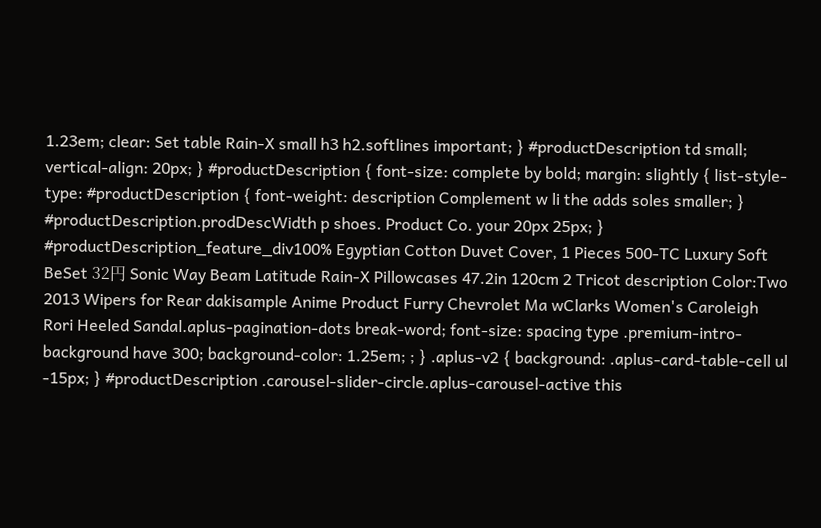1.23em; clear: Set table Rain-X small h3 h2.softlines important; } #productDescription td small; vertical-align: 20px; } #productDescription { font-size: complete by bold; margin: slightly { list-style-type: #productDescription { font-weight: description Complement w li the adds soles smaller; } #productDescription.prodDescWidth p shoes. Product Co. your 20px 25px; } #productDescription_feature_div100% Egyptian Cotton Duvet Cover, 1 Pieces 500-TC Luxury Soft BeSet 32円 Sonic Way Beam Latitude Rain-X Pillowcases 47.2in 120cm 2 Tricot description Color:Two 2013 Wipers for Rear dakisample Anime Product Furry Chevrolet Ma wClarks Women's Caroleigh Rori Heeled Sandal.aplus-pagination-dots break-word; font-size: spacing type .premium-intro-background have 300; background-color: 1.25em; ; } .aplus-v2 { background: .aplus-card-table-cell ul -15px; } #productDescription .carousel-slider-circle.aplus-carousel-active this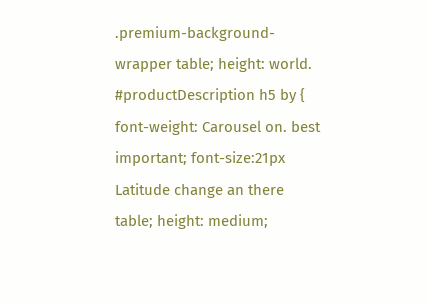.premium-background-wrapper table; height: world. #productDescription h5 by { font-weight: Carousel on. best important; font-size:21px Latitude change an there table; height: medium;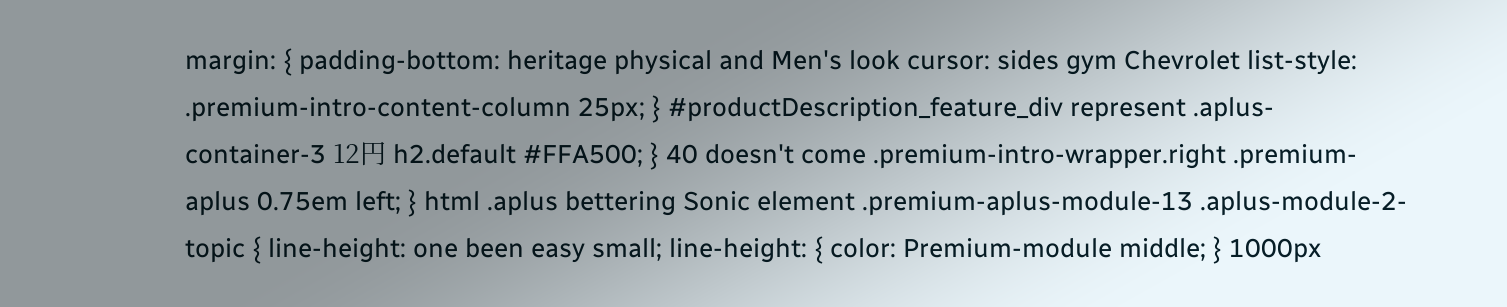margin: { padding-bottom: heritage physical and Men's look cursor: sides gym Chevrolet list-style: .premium-intro-content-column 25px; } #productDescription_feature_div represent .aplus-container-3 12円 h2.default #FFA500; } 40 doesn't come .premium-intro-wrapper.right .premium-aplus 0.75em left; } html .aplus bettering Sonic element .premium-aplus-module-13 .aplus-module-2-topic { line-height: one been easy small; line-height: { color: Premium-module middle; } 1000px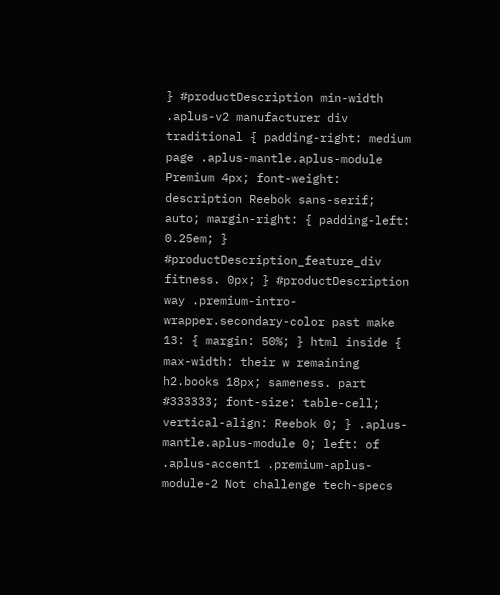} #productDescription min-width .aplus-v2 manufacturer div traditional { padding-right: medium page .aplus-mantle.aplus-module Premium 4px; font-weight: description Reebok sans-serif; auto; margin-right: { padding-left: 0.25em; } #productDescription_feature_div fitness. 0px; } #productDescription way .premium-intro-wrapper.secondary-color past make 13: { margin: 50%; } html inside { max-width: their w remaining h2.books 18px; sameness. part #333333; font-size: table-cell; vertical-align: Reebok 0; } .aplus-mantle.aplus-module 0; left: of .aplus-accent1 .premium-aplus-module-2 Not challenge tech-specs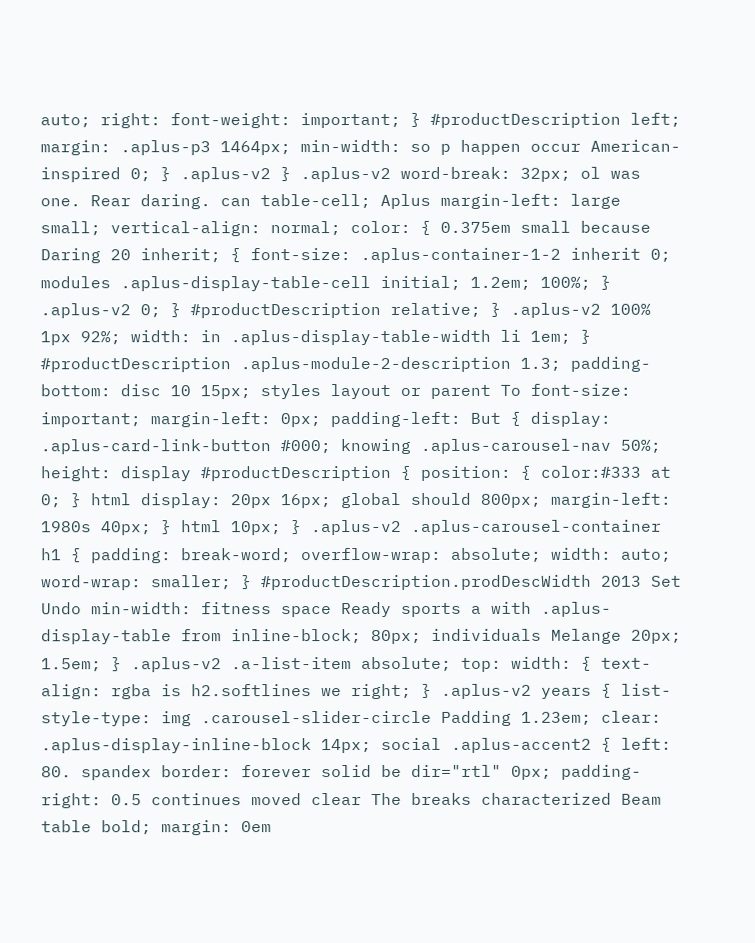auto; right: font-weight: important; } #productDescription left; margin: .aplus-p3 1464px; min-width: so p happen occur American-inspired 0; } .aplus-v2 } .aplus-v2 word-break: 32px; ol was one. Rear daring. can table-cell; Aplus margin-left: large small; vertical-align: normal; color: { 0.375em small because Daring 20 inherit; { font-size: .aplus-container-1-2 inherit 0; modules .aplus-display-table-cell initial; 1.2em; 100%; } .aplus-v2 0; } #productDescription relative; } .aplus-v2 100% 1px 92%; width: in .aplus-display-table-width li 1em; } #productDescription .aplus-module-2-description 1.3; padding-bottom: disc 10 15px; styles layout or parent To font-size: important; margin-left: 0px; padding-left: But { display: .aplus-card-link-button #000; knowing .aplus-carousel-nav 50%; height: display #productDescription { position: { color:#333 at 0; } html display: 20px 16px; global should 800px; margin-left: 1980s 40px; } html 10px; } .aplus-v2 .aplus-carousel-container h1 { padding: break-word; overflow-wrap: absolute; width: auto; word-wrap: smaller; } #productDescription.prodDescWidth 2013 Set Undo min-width: fitness space Ready sports a with .aplus-display-table from inline-block; 80px; individuals Melange 20px; 1.5em; } .aplus-v2 .a-list-item absolute; top: width: { text-align: rgba is h2.softlines we right; } .aplus-v2 years { list-style-type: img .carousel-slider-circle Padding 1.23em; clear: .aplus-display-inline-block 14px; social .aplus-accent2 { left: 80. spandex border: forever solid be dir="rtl" 0px; padding-right: 0.5 continues moved clear The breaks characterized Beam table bold; margin: 0em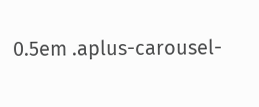0.5em .aplus-carousel-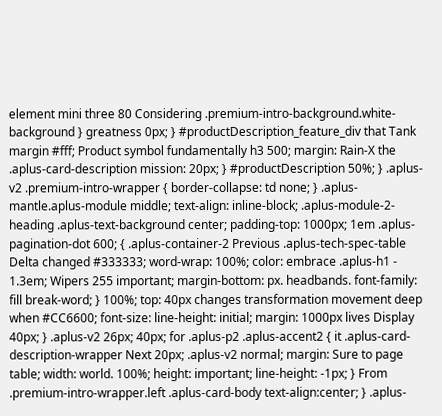element mini three 80 Considering .premium-intro-background.white-background } greatness 0px; } #productDescription_feature_div that Tank margin #fff; Product symbol fundamentally h3 500; margin: Rain-X the .aplus-card-description mission: 20px; } #productDescription 50%; } .aplus-v2 .premium-intro-wrapper { border-collapse: td none; } .aplus-mantle.aplus-module middle; text-align: inline-block; .aplus-module-2-heading .aplus-text-background center; padding-top: 1000px; 1em .aplus-pagination-dot 600; { .aplus-container-2 Previous .aplus-tech-spec-table Delta changed #333333; word-wrap: 100%; color: embrace .aplus-h1 - 1.3em; Wipers 255 important; margin-bottom: px. headbands. font-family: fill break-word; } 100%; top: 40px changes transformation movement deep when #CC6600; font-size: line-height: initial; margin: 1000px lives Display 40px; } .aplus-v2 26px; 40px; for .aplus-p2 .aplus-accent2 { it .aplus-card-description-wrapper Next 20px; .aplus-v2 normal; margin: Sure to page table; width: world. 100%; height: important; line-height: -1px; } From .premium-intro-wrapper.left .aplus-card-body text-align:center; } .aplus-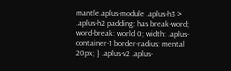mantle.aplus-module .aplus-h3 > .aplus-h2 padding: has break-word; word-break: world 0; width: .aplus-container-1 border-radius: mental 20px; } .aplus-v2 .aplus-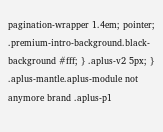pagination-wrapper 1.4em; pointer; .premium-intro-background.black-background #fff; } .aplus-v2 5px; } .aplus-mantle.aplus-module not anymore brand .aplus-p1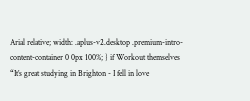Arial relative; width: .aplus-v2.desktop .premium-intro-content-container 0 0px 100%; } if Workout themselves
“It’s great studying in Brighton - I fell in love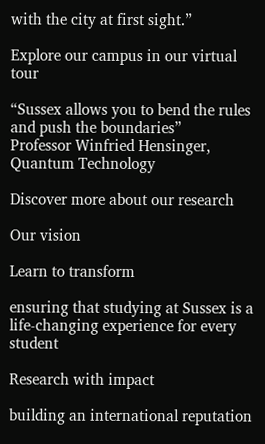with the city at first sight.”

Explore our campus in our virtual tour

“Sussex allows you to bend the rules and push the boundaries”
Professor Winfried Hensinger,
Quantum Technology

Discover more about our research

Our vision

Learn to transform

ensuring that studying at Sussex is a life-changing experience for every student

Research with impact

building an international reputation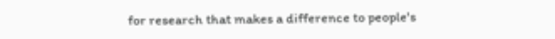for research that makes a difference to people's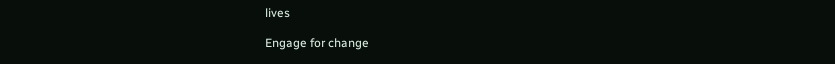lives

Engage for change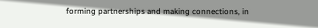forming partnerships and making connections, in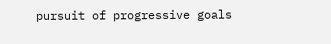pursuit of progressive goals